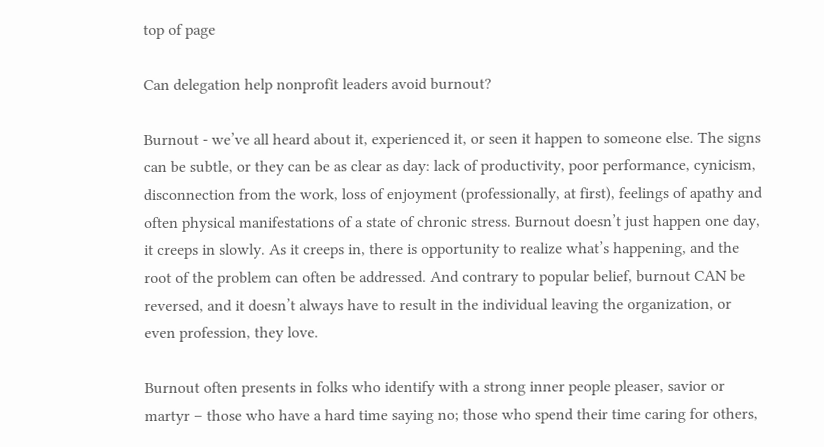top of page

Can delegation help nonprofit leaders avoid burnout?

Burnout - we’ve all heard about it, experienced it, or seen it happen to someone else. The signs can be subtle, or they can be as clear as day: lack of productivity, poor performance, cynicism, disconnection from the work, loss of enjoyment (professionally, at first), feelings of apathy and often physical manifestations of a state of chronic stress. Burnout doesn’t just happen one day, it creeps in slowly. As it creeps in, there is opportunity to realize what’s happening, and the root of the problem can often be addressed. And contrary to popular belief, burnout CAN be reversed, and it doesn’t always have to result in the individual leaving the organization, or even profession, they love.

Burnout often presents in folks who identify with a strong inner people pleaser, savior or martyr – those who have a hard time saying no; those who spend their time caring for others,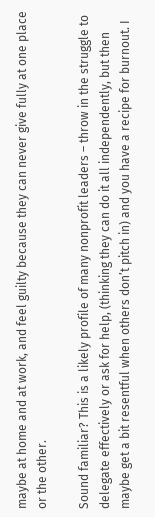maybe at home and at work, and feel guilty because they can never give fully at one place or the other.

Sound familiar? This is a likely profile of many nonprofit leaders – throw in the struggle to delegate effectively or ask for help, (thinking they can do it all independently, but then maybe get a bit resentful when others don’t pitch in) and you have a recipe for burnout. I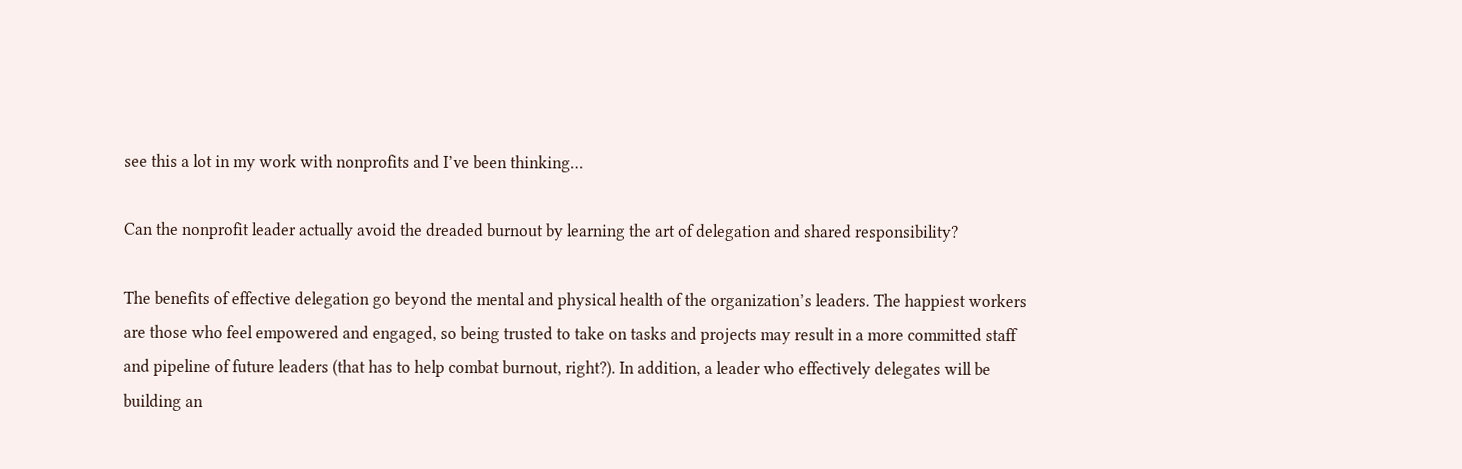see this a lot in my work with nonprofits and I’ve been thinking…

Can the nonprofit leader actually avoid the dreaded burnout by learning the art of delegation and shared responsibility?

The benefits of effective delegation go beyond the mental and physical health of the organization’s leaders. The happiest workers are those who feel empowered and engaged, so being trusted to take on tasks and projects may result in a more committed staff and pipeline of future leaders (that has to help combat burnout, right?). In addition, a leader who effectively delegates will be building an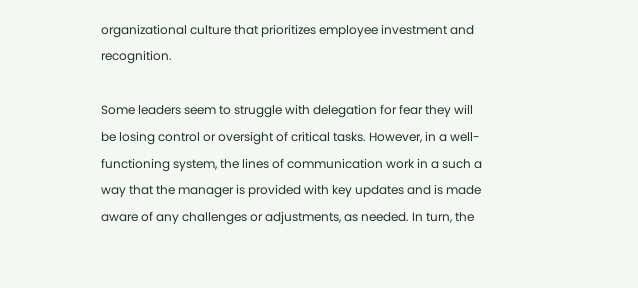organizational culture that prioritizes employee investment and recognition.

Some leaders seem to struggle with delegation for fear they will be losing control or oversight of critical tasks. However, in a well-functioning system, the lines of communication work in a such a way that the manager is provided with key updates and is made aware of any challenges or adjustments, as needed. In turn, the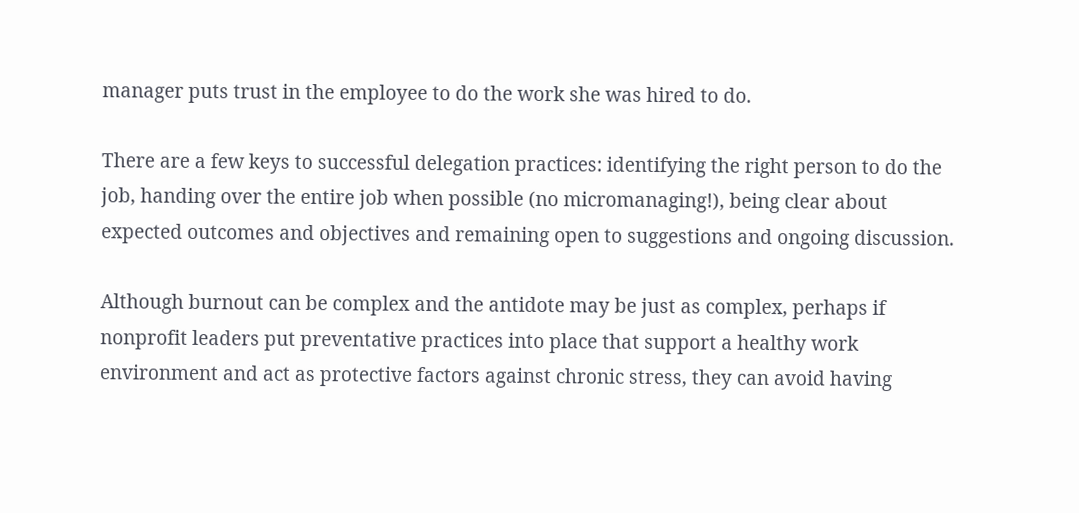manager puts trust in the employee to do the work she was hired to do.

There are a few keys to successful delegation practices: identifying the right person to do the job, handing over the entire job when possible (no micromanaging!), being clear about expected outcomes and objectives and remaining open to suggestions and ongoing discussion.

Although burnout can be complex and the antidote may be just as complex, perhaps if nonprofit leaders put preventative practices into place that support a healthy work environment and act as protective factors against chronic stress, they can avoid having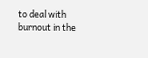to deal with burnout in the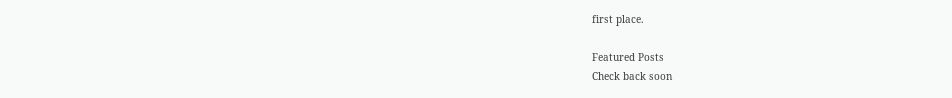first place.

Featured Posts
Check back soon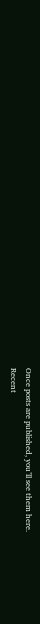Once posts are published, you’ll see them here.
Recent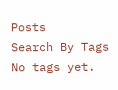Posts
Search By Tags
No tags yet.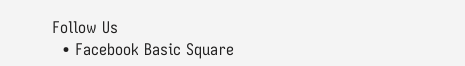Follow Us
  • Facebook Basic Square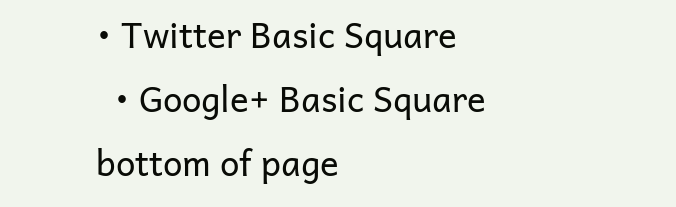• Twitter Basic Square
  • Google+ Basic Square
bottom of page